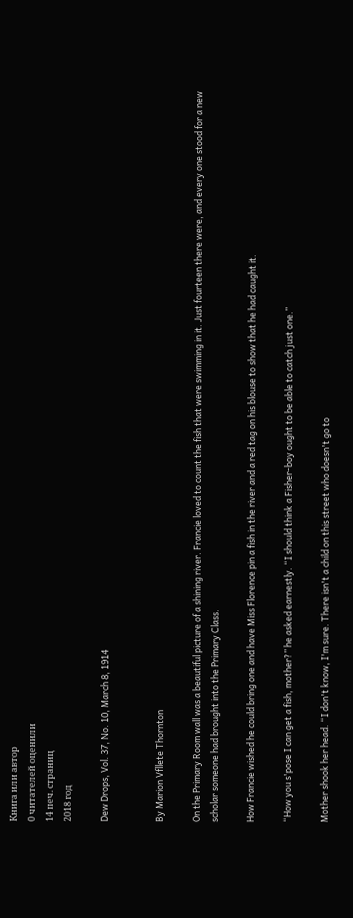Книга или автор
0 читателей оценили
14 печ. страниц
2018 год

Dew Drops, Vol. 37, No. 10, March 8, 1914


By Marion Vfllete Thornton

On the Primary Room wall was a beautiful picture of a shining river. Francie loved to count the fish that were swimming in it. Just fourteen there were, and every one stood for a new scholar someone had brought into the Primary Class.

How Francie wished he could bring one and have Miss Florence pin a fish in the river and a red tag on his blouse to show that he had caught it.

“How you s'pose I can get a fish, mother?” he asked earnestly. “I should think a Fisher-boy ought to be able to catch just one.”

Mother shook her head. “I don't know, I'm sure. There isn't a child on this street who doesn't go to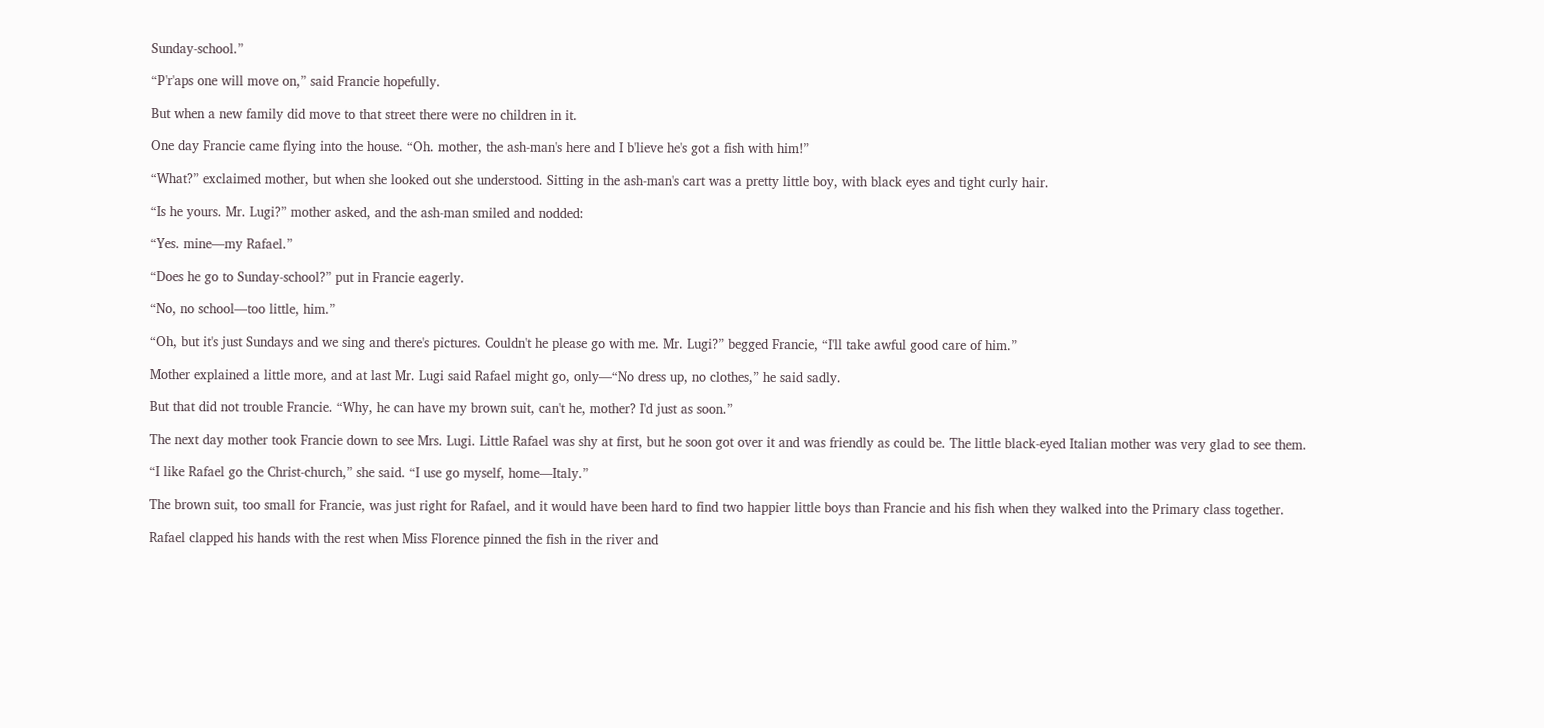Sunday-school.”

“P'r'aps one will move on,” said Francie hopefully.

But when a new family did move to that street there were no children in it.

One day Francie came flying into the house. “Oh. mother, the ash-man's here and I b'lieve he's got a fish with him!”

“What?” exclaimed mother, but when she looked out she understood. Sitting in the ash-man's cart was a pretty little boy, with black eyes and tight curly hair.

“Is he yours. Mr. Lugi?” mother asked, and the ash-man smiled and nodded:

“Yes. mine—my Rafael.”

“Does he go to Sunday-school?” put in Francie eagerly.

“No, no school—too little, him.”

“Oh, but it's just Sundays and we sing and there's pictures. Couldn't he please go with me. Mr. Lugi?” begged Francie, “I'll take awful good care of him.”

Mother explained a little more, and at last Mr. Lugi said Rafael might go, only—“No dress up, no clothes,” he said sadly.

But that did not trouble Francie. “Why, he can have my brown suit, can't he, mother? I'd just as soon.”

The next day mother took Francie down to see Mrs. Lugi. Little Rafael was shy at first, but he soon got over it and was friendly as could be. The little black-eyed Italian mother was very glad to see them.

“I like Rafael go the Christ-church,” she said. “I use go myself, home—Italy.”

The brown suit, too small for Francie, was just right for Rafael, and it would have been hard to find two happier little boys than Francie and his fish when they walked into the Primary class together.

Rafael clapped his hands with the rest when Miss Florence pinned the fish in the river and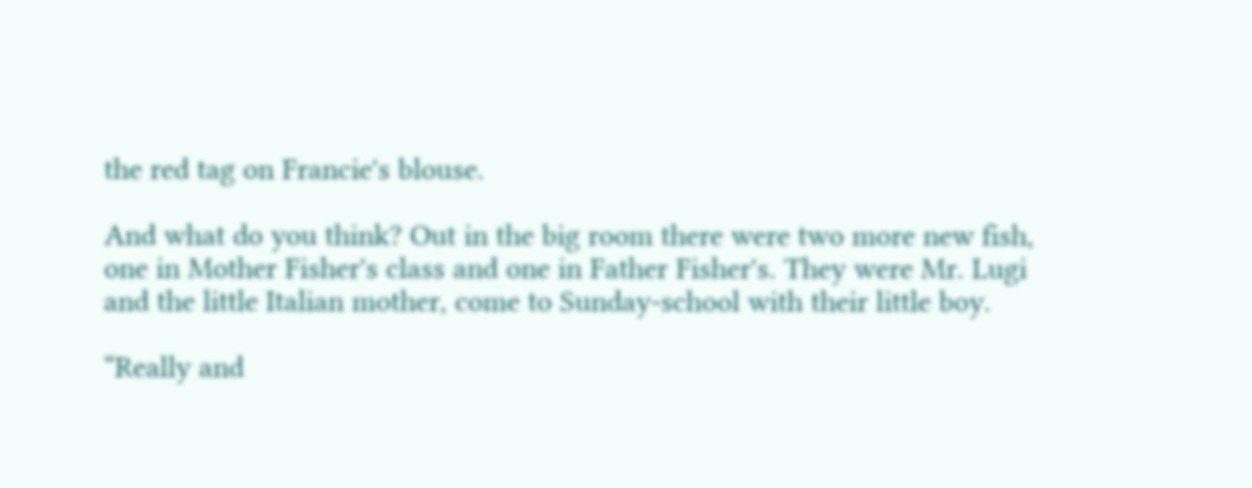the red tag on Francie's blouse.

And what do you think? Out in the big room there were two more new fish, one in Mother Fisher's class and one in Father Fisher's. They were Mr. Lugi and the little Italian mother, come to Sunday-school with their little boy.

“Really and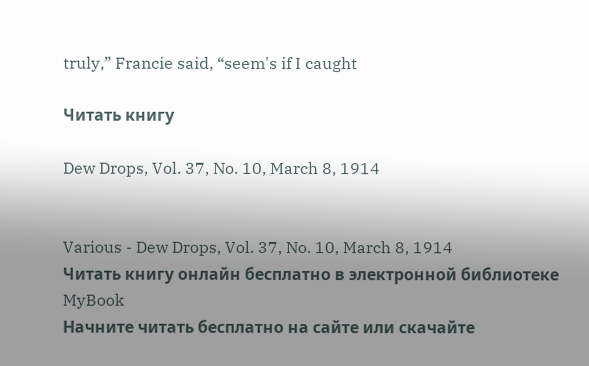truly,” Francie said, “seem's if I caught

Читать книгу

Dew Drops, Vol. 37, No. 10, March 8, 1914


Various - Dew Drops, Vol. 37, No. 10, March 8, 1914
Читать книгу онлайн бесплатно в электронной библиотеке MyBook
Начните читать бесплатно на сайте или скачайте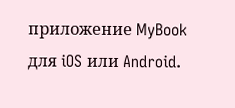приложение MyBook для iOS или Android.